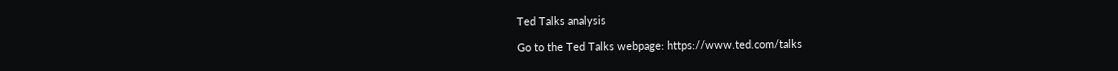Ted Talks analysis

Go to the Ted Talks webpage: https://www.ted.com/talks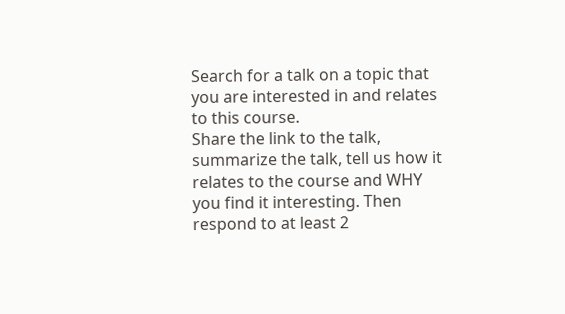Search for a talk on a topic that you are interested in and relates to this course.
Share the link to the talk, summarize the talk, tell us how it relates to the course and WHY you find it interesting. Then respond to at least 2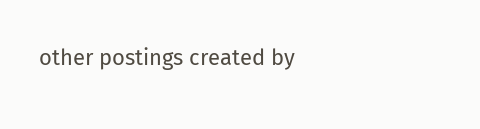other postings created by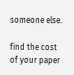someone else.

find the cost of your paper